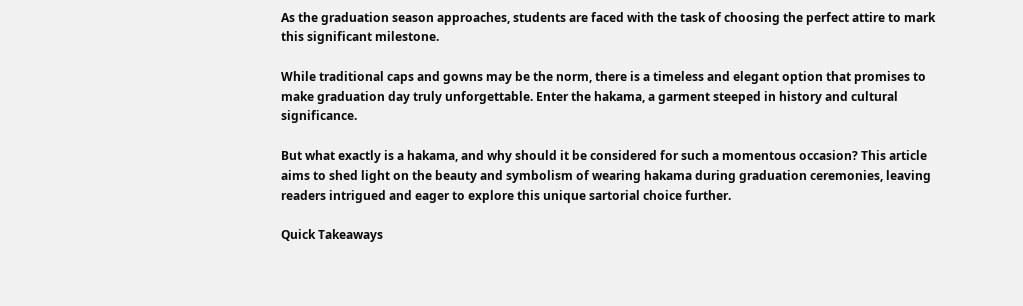As the graduation season approaches, students are faced with the task of choosing the perfect attire to mark this significant milestone.

While traditional caps and gowns may be the norm, there is a timeless and elegant option that promises to make graduation day truly unforgettable. Enter the hakama, a garment steeped in history and cultural significance.

But what exactly is a hakama, and why should it be considered for such a momentous occasion? This article aims to shed light on the beauty and symbolism of wearing hakama during graduation ceremonies, leaving readers intrigued and eager to explore this unique sartorial choice further.

Quick Takeaways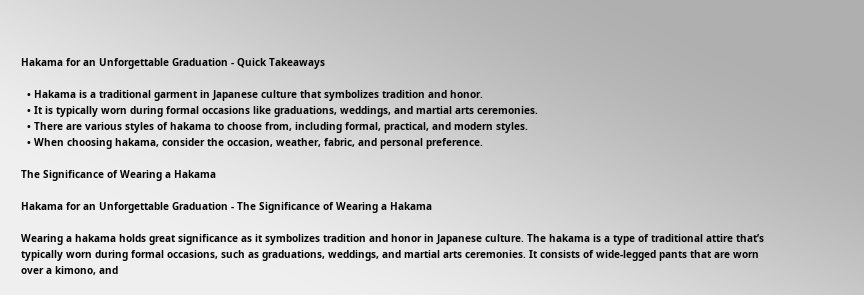Hakama for an Unforgettable Graduation - Quick Takeaways

  • Hakama is a traditional garment in Japanese culture that symbolizes tradition and honor.
  • It is typically worn during formal occasions like graduations, weddings, and martial arts ceremonies.
  • There are various styles of hakama to choose from, including formal, practical, and modern styles.
  • When choosing hakama, consider the occasion, weather, fabric, and personal preference.

The Significance of Wearing a Hakama

Hakama for an Unforgettable Graduation - The Significance of Wearing a Hakama

Wearing a hakama holds great significance as it symbolizes tradition and honor in Japanese culture. The hakama is a type of traditional attire that’s typically worn during formal occasions, such as graduations, weddings, and martial arts ceremonies. It consists of wide-legged pants that are worn over a kimono, and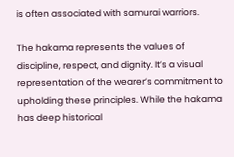is often associated with samurai warriors.

The hakama represents the values of discipline, respect, and dignity. It’s a visual representation of the wearer’s commitment to upholding these principles. While the hakama has deep historical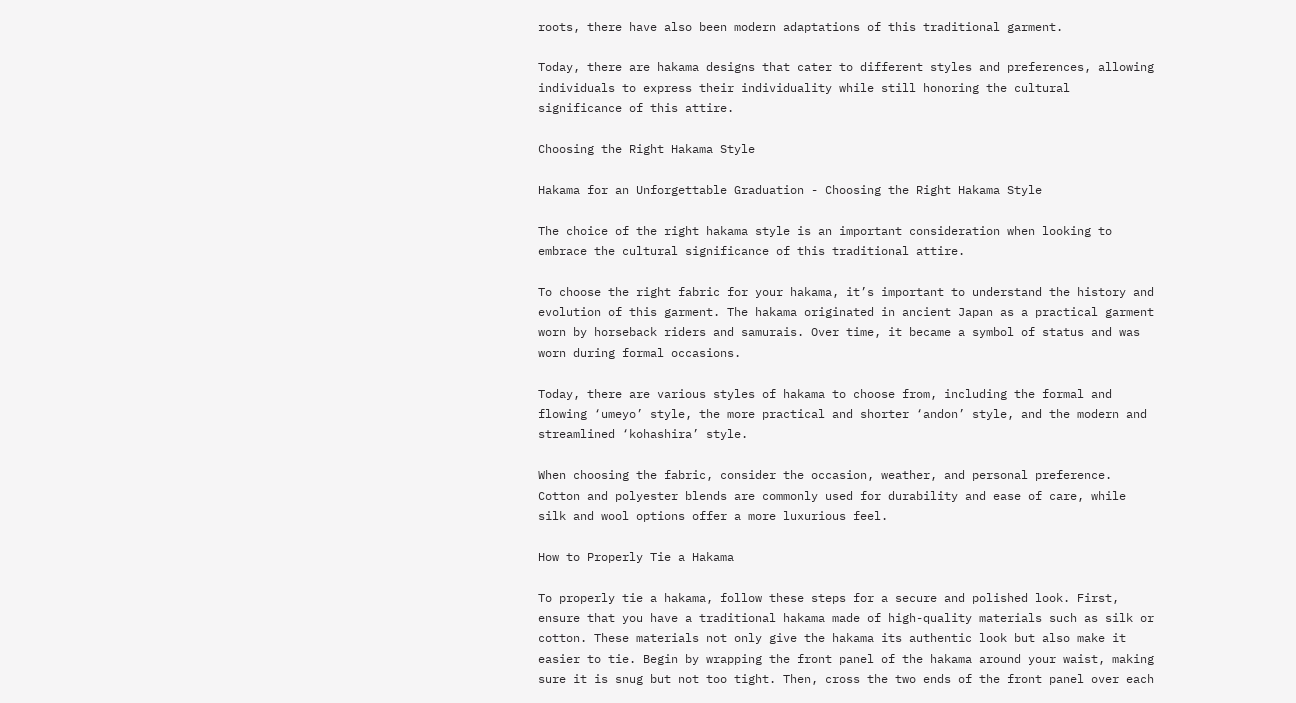roots, there have also been modern adaptations of this traditional garment.

Today, there are hakama designs that cater to different styles and preferences, allowing individuals to express their individuality while still honoring the cultural significance of this attire.

Choosing the Right Hakama Style

Hakama for an Unforgettable Graduation - Choosing the Right Hakama Style

The choice of the right hakama style is an important consideration when looking to embrace the cultural significance of this traditional attire.

To choose the right fabric for your hakama, it’s important to understand the history and evolution of this garment. The hakama originated in ancient Japan as a practical garment worn by horseback riders and samurais. Over time, it became a symbol of status and was worn during formal occasions.

Today, there are various styles of hakama to choose from, including the formal and flowing ‘umeyo’ style, the more practical and shorter ‘andon’ style, and the modern and streamlined ‘kohashira’ style.

When choosing the fabric, consider the occasion, weather, and personal preference. Cotton and polyester blends are commonly used for durability and ease of care, while silk and wool options offer a more luxurious feel.

How to Properly Tie a Hakama

To properly tie a hakama, follow these steps for a secure and polished look. First, ensure that you have a traditional hakama made of high-quality materials such as silk or cotton. These materials not only give the hakama its authentic look but also make it easier to tie. Begin by wrapping the front panel of the hakama around your waist, making sure it is snug but not too tight. Then, cross the two ends of the front panel over each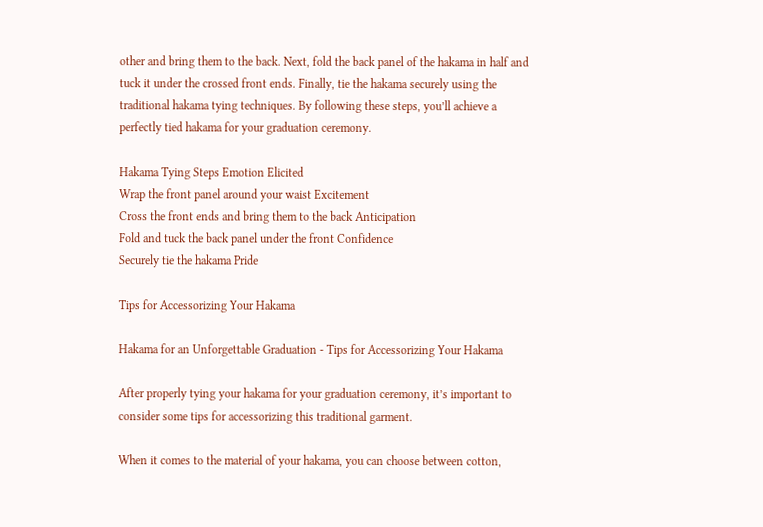other and bring them to the back. Next, fold the back panel of the hakama in half and tuck it under the crossed front ends. Finally, tie the hakama securely using the traditional hakama tying techniques. By following these steps, you’ll achieve a perfectly tied hakama for your graduation ceremony.

Hakama Tying Steps Emotion Elicited
Wrap the front panel around your waist Excitement
Cross the front ends and bring them to the back Anticipation
Fold and tuck the back panel under the front Confidence
Securely tie the hakama Pride

Tips for Accessorizing Your Hakama

Hakama for an Unforgettable Graduation - Tips for Accessorizing Your Hakama

After properly tying your hakama for your graduation ceremony, it’s important to consider some tips for accessorizing this traditional garment.

When it comes to the material of your hakama, you can choose between cotton,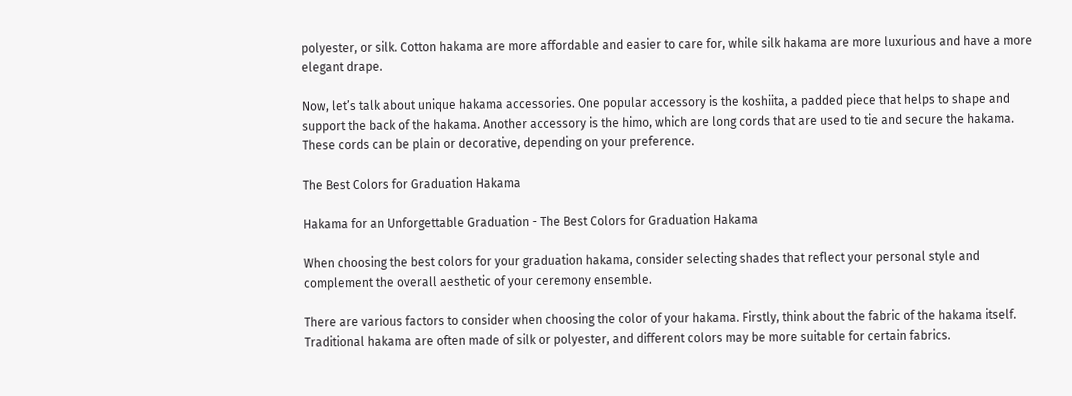polyester, or silk. Cotton hakama are more affordable and easier to care for, while silk hakama are more luxurious and have a more elegant drape.

Now, let’s talk about unique hakama accessories. One popular accessory is the koshiita, a padded piece that helps to shape and support the back of the hakama. Another accessory is the himo, which are long cords that are used to tie and secure the hakama. These cords can be plain or decorative, depending on your preference.

The Best Colors for Graduation Hakama

Hakama for an Unforgettable Graduation - The Best Colors for Graduation Hakama

When choosing the best colors for your graduation hakama, consider selecting shades that reflect your personal style and complement the overall aesthetic of your ceremony ensemble.

There are various factors to consider when choosing the color of your hakama. Firstly, think about the fabric of the hakama itself. Traditional hakama are often made of silk or polyester, and different colors may be more suitable for certain fabrics.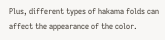Plus, different types of hakama folds can affect the appearance of the color.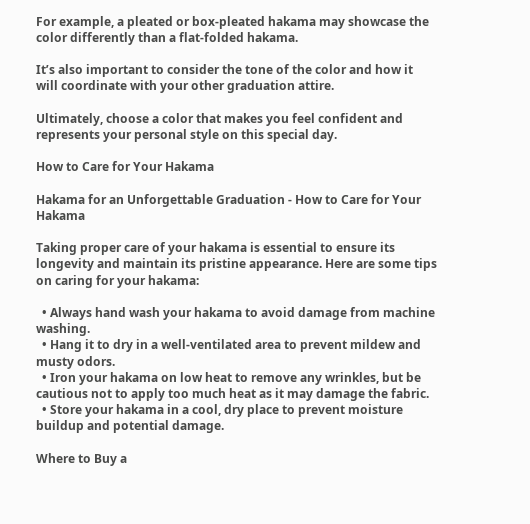For example, a pleated or box-pleated hakama may showcase the color differently than a flat-folded hakama.

It’s also important to consider the tone of the color and how it will coordinate with your other graduation attire.

Ultimately, choose a color that makes you feel confident and represents your personal style on this special day.

How to Care for Your Hakama

Hakama for an Unforgettable Graduation - How to Care for Your Hakama

Taking proper care of your hakama is essential to ensure its longevity and maintain its pristine appearance. Here are some tips on caring for your hakama:

  • Always hand wash your hakama to avoid damage from machine washing.
  • Hang it to dry in a well-ventilated area to prevent mildew and musty odors.
  • Iron your hakama on low heat to remove any wrinkles, but be cautious not to apply too much heat as it may damage the fabric.
  • Store your hakama in a cool, dry place to prevent moisture buildup and potential damage.

Where to Buy a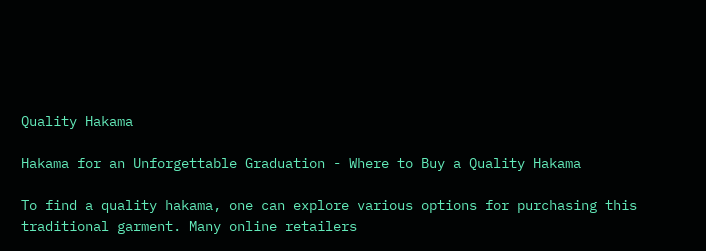Quality Hakama

Hakama for an Unforgettable Graduation - Where to Buy a Quality Hakama

To find a quality hakama, one can explore various options for purchasing this traditional garment. Many online retailers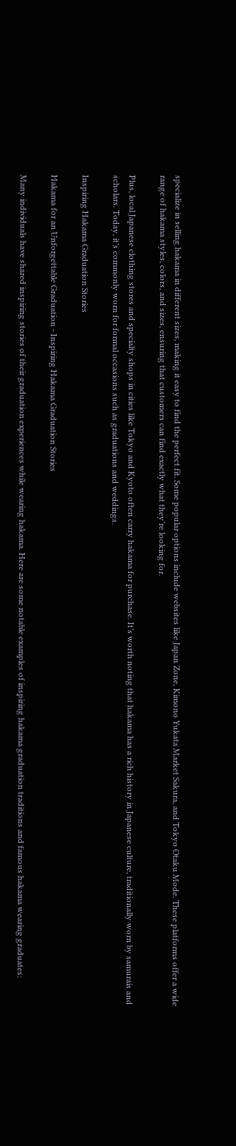specialize in selling hakama in different sizes, making it easy to find the perfect fit. Some popular options include websites like Japan Zone, Kimono Yukata Market Sakura, and Tokyo Otaku Mode. These platforms offer a wide range of hakama styles, colors, and sizes, ensuring that customers can find exactly what they’re looking for.

Plus, local Japanese clothing stores and specialty shops in cities like Tokyo and Kyoto often carry hakama for purchase. It’s worth noting that hakama has a rich history in Japanese culture, traditionally worn by samurais and scholars. Today, it’s commonly worn for formal occasions such as graduations and weddings.

Inspiring Hakama Graduation Stories

Hakama for an Unforgettable Graduation - Inspiring Hakama Graduation Stories

Many individuals have shared inspiring stories of their graduation experiences while wearing hakama. Here are some notable examples of inspiring hakama graduation traditions and famous hakama wearing graduates: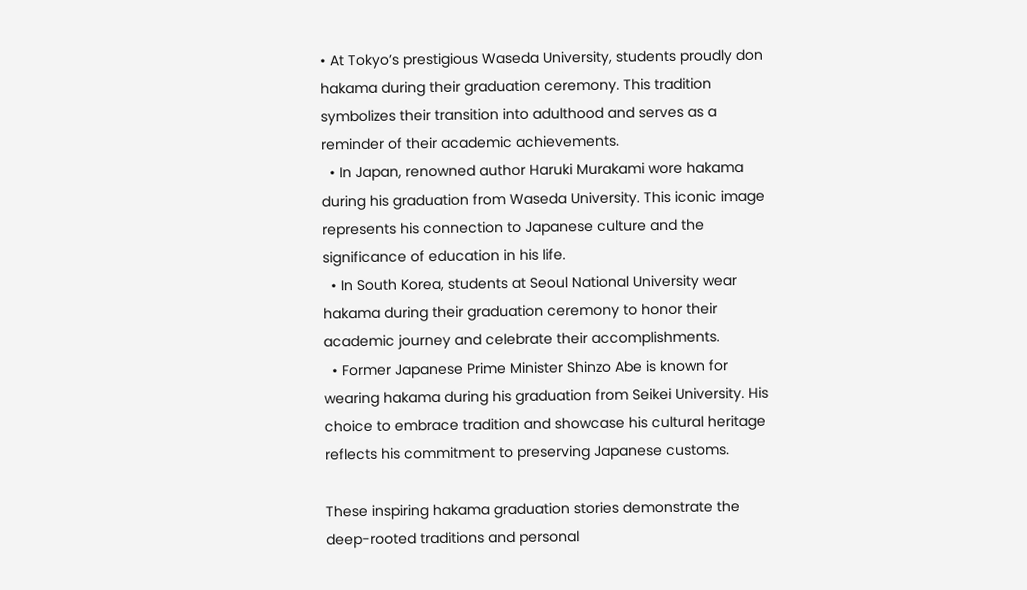• At Tokyo’s prestigious Waseda University, students proudly don hakama during their graduation ceremony. This tradition symbolizes their transition into adulthood and serves as a reminder of their academic achievements.
  • In Japan, renowned author Haruki Murakami wore hakama during his graduation from Waseda University. This iconic image represents his connection to Japanese culture and the significance of education in his life.
  • In South Korea, students at Seoul National University wear hakama during their graduation ceremony to honor their academic journey and celebrate their accomplishments.
  • Former Japanese Prime Minister Shinzo Abe is known for wearing hakama during his graduation from Seikei University. His choice to embrace tradition and showcase his cultural heritage reflects his commitment to preserving Japanese customs.

These inspiring hakama graduation stories demonstrate the deep-rooted traditions and personal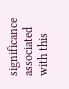significance associated with this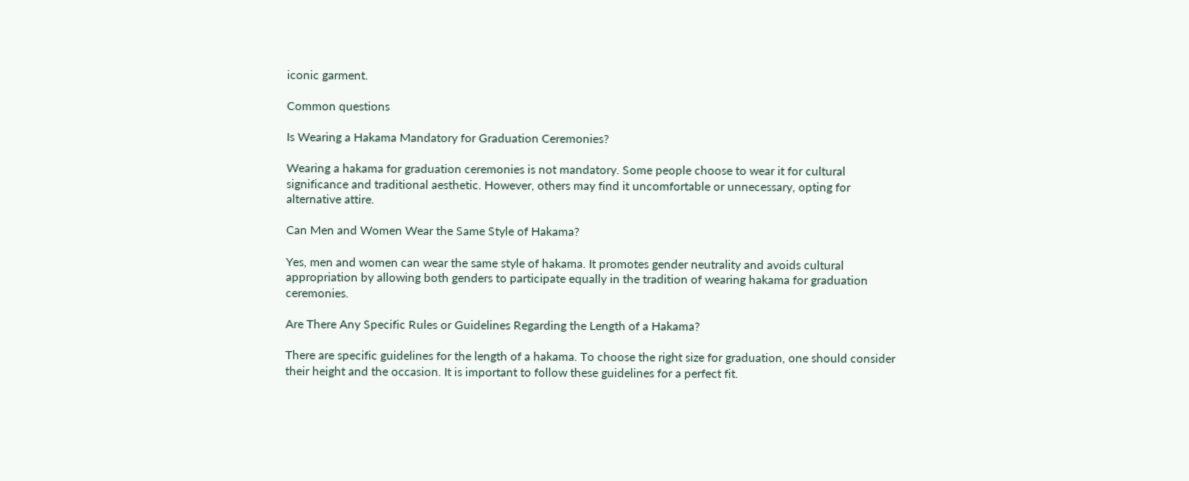iconic garment.

Common questions

Is Wearing a Hakama Mandatory for Graduation Ceremonies?

Wearing a hakama for graduation ceremonies is not mandatory. Some people choose to wear it for cultural significance and traditional aesthetic. However, others may find it uncomfortable or unnecessary, opting for alternative attire.

Can Men and Women Wear the Same Style of Hakama?

Yes, men and women can wear the same style of hakama. It promotes gender neutrality and avoids cultural appropriation by allowing both genders to participate equally in the tradition of wearing hakama for graduation ceremonies.

Are There Any Specific Rules or Guidelines Regarding the Length of a Hakama?

There are specific guidelines for the length of a hakama. To choose the right size for graduation, one should consider their height and the occasion. It is important to follow these guidelines for a perfect fit.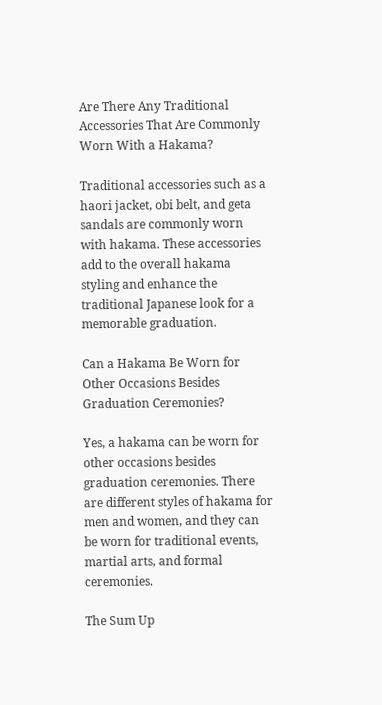Are There Any Traditional Accessories That Are Commonly Worn With a Hakama?

Traditional accessories such as a haori jacket, obi belt, and geta sandals are commonly worn with hakama. These accessories add to the overall hakama styling and enhance the traditional Japanese look for a memorable graduation.

Can a Hakama Be Worn for Other Occasions Besides Graduation Ceremonies?

Yes, a hakama can be worn for other occasions besides graduation ceremonies. There are different styles of hakama for men and women, and they can be worn for traditional events, martial arts, and formal ceremonies.

The Sum Up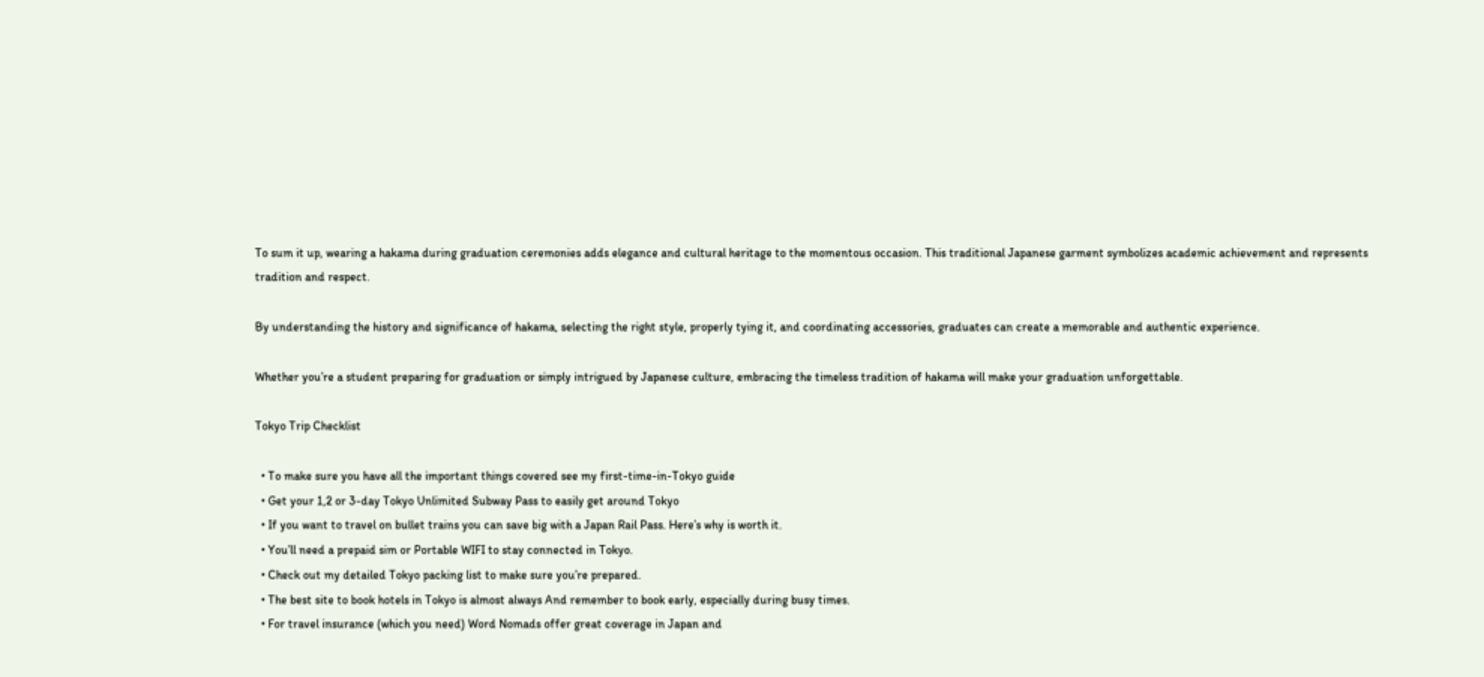To sum it up, wearing a hakama during graduation ceremonies adds elegance and cultural heritage to the momentous occasion. This traditional Japanese garment symbolizes academic achievement and represents tradition and respect.

By understanding the history and significance of hakama, selecting the right style, properly tying it, and coordinating accessories, graduates can create a memorable and authentic experience.

Whether you’re a student preparing for graduation or simply intrigued by Japanese culture, embracing the timeless tradition of hakama will make your graduation unforgettable.

Tokyo Trip Checklist

  • To make sure you have all the important things covered see my first-time-in-Tokyo guide
  • Get your 1,2 or 3-day Tokyo Unlimited Subway Pass to easily get around Tokyo
  • If you want to travel on bullet trains you can save big with a Japan Rail Pass. Here’s why is worth it.
  • You’ll need a prepaid sim or Portable WIFI to stay connected in Tokyo.
  • Check out my detailed Tokyo packing list to make sure you’re prepared.
  • The best site to book hotels in Tokyo is almost always And remember to book early, especially during busy times.
  • For travel insurance (which you need) Word Nomads offer great coverage in Japan and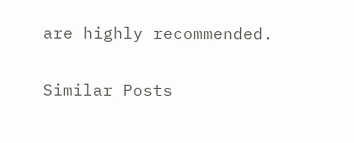are highly recommended.

Similar Posts